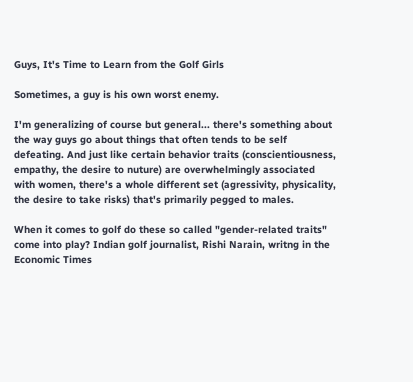Guys, It's Time to Learn from the Golf Girls

Sometimes, a guy is his own worst enemy.

I'm generalizing of course but general... there's something about the way guys go about things that often tends to be self defeating. And just like certain behavior traits (conscientiousness, empathy, the desire to nuture) are overwhelmingly associated with women, there's a whole different set (agressivity, physicality, the desire to take risks) that's primarily pegged to males.

When it comes to golf do these so called "gender-related traits" come into play? Indian golf journalist, Rishi Narain, writng in the Economic Times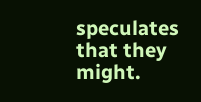speculates that they might.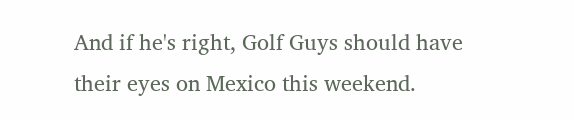And if he's right, Golf Guys should have their eyes on Mexico this weekend.